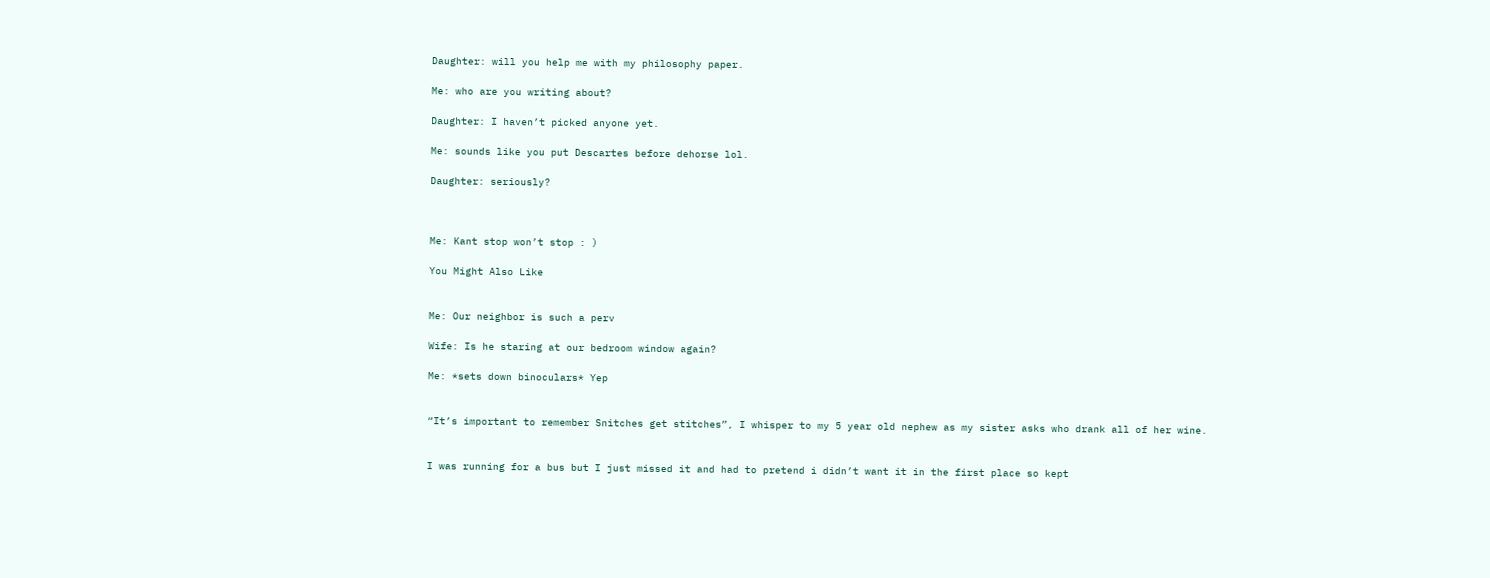Daughter: will you help me with my philosophy paper.

Me: who are you writing about?

Daughter: I haven’t picked anyone yet.

Me: sounds like you put Descartes before dehorse lol.

Daughter: seriously?



Me: Kant stop won’t stop : )

You Might Also Like


Me: Our neighbor is such a perv

Wife: Is he staring at our bedroom window again?

Me: *sets down binoculars* Yep


“It’s important to remember Snitches get stitches”, I whisper to my 5 year old nephew as my sister asks who drank all of her wine.


I was running for a bus but I just missed it and had to pretend i didn’t want it in the first place so kept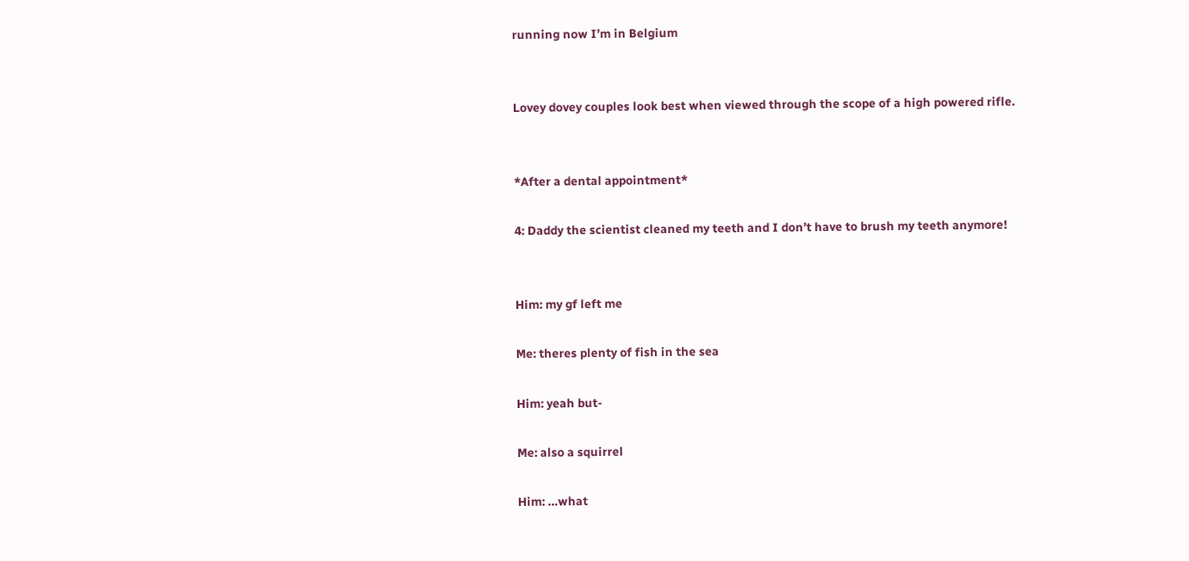running now I’m in Belgium


Lovey dovey couples look best when viewed through the scope of a high powered rifle.


*After a dental appointment*

4: Daddy the scientist cleaned my teeth and I don’t have to brush my teeth anymore!


Him: my gf left me

Me: theres plenty of fish in the sea

Him: yeah but-

Me: also a squirrel

Him: …what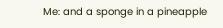Me: and a sponge in a pineapple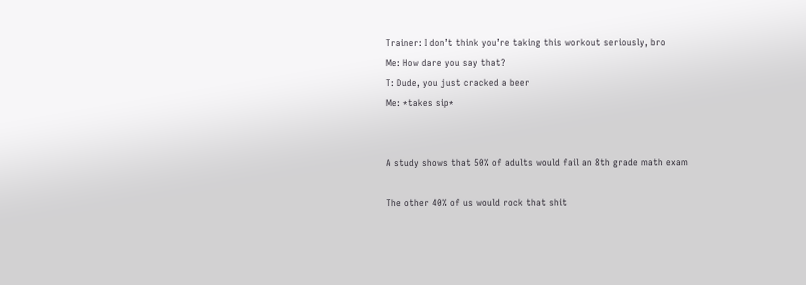Trainer: I don’t think you’re taking this workout seriously, bro
Me: How dare you say that?
T: Dude, you just cracked a beer
Me: *takes sip*


A study shows that 50% of adults would fail an 8th grade math exam

The other 40% of us would rock that shit